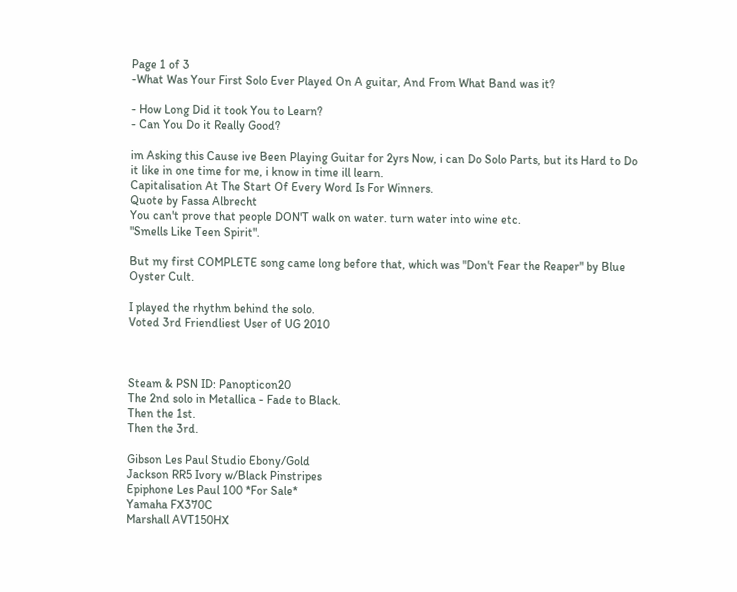Page 1 of 3
-What Was Your First Solo Ever Played On A guitar, And From What Band was it?

- How Long Did it took You to Learn?
- Can You Do it Really Good?

im Asking this Cause ive Been Playing Guitar for 2yrs Now, i can Do Solo Parts, but its Hard to Do it like in one time for me, i know in time ill learn.
Capitalisation At The Start Of Every Word Is For Winners.
Quote by Fassa Albrecht
You can't prove that people DON'T walk on water. turn water into wine etc.
"Smells Like Teen Spirit".

But my first COMPLETE song came long before that, which was "Don't Fear the Reaper" by Blue Oyster Cult.

I played the rhythm behind the solo.
Voted 3rd Friendliest User of UG 2010



Steam & PSN ID: Panopticon20
The 2nd solo in Metallica - Fade to Black.
Then the 1st.
Then the 3rd.

Gibson Les Paul Studio Ebony/Gold
Jackson RR5 Ivory w/Black Pinstripes
Epiphone Les Paul 100 *For Sale*
Yamaha FX370C
Marshall AVT150HX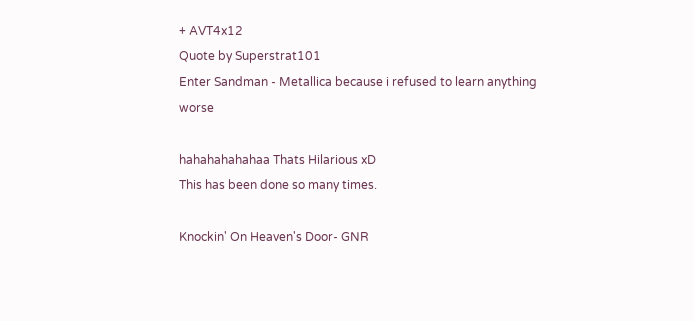+ AVT4x12
Quote by Superstrat101
Enter Sandman - Metallica because i refused to learn anything worse

hahahahahahaa Thats Hilarious xD
This has been done so many times.

Knockin' On Heaven's Door- GNR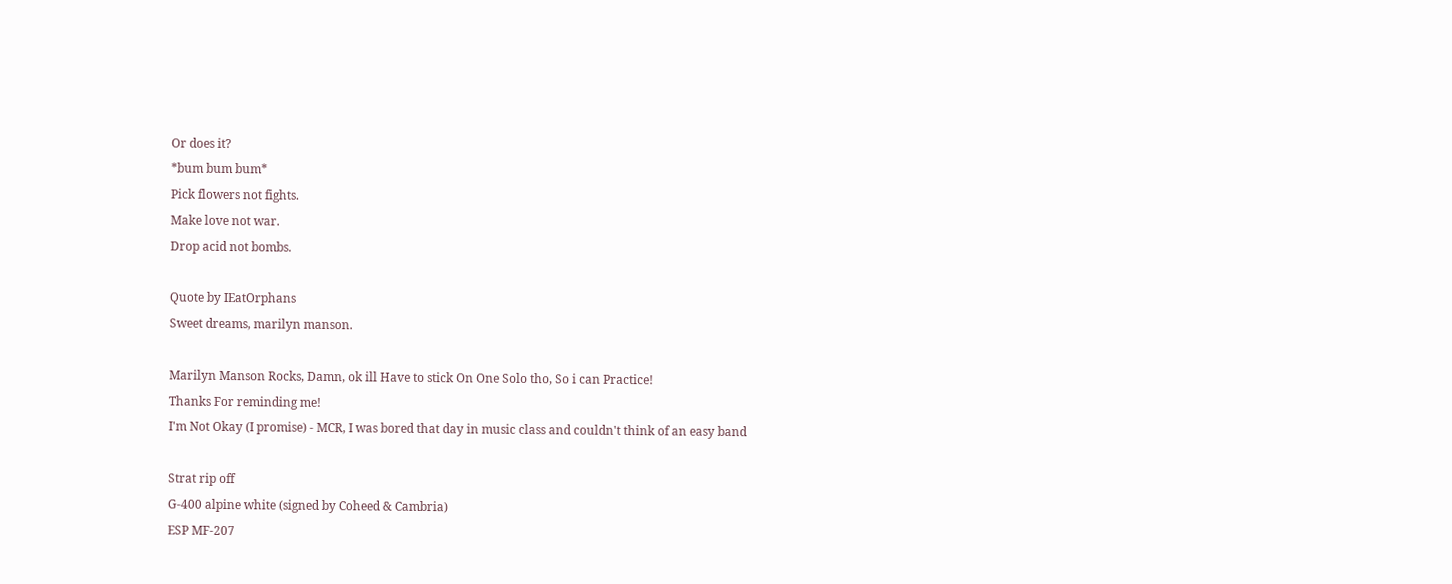Or does it?
*bum bum bum*
Pick flowers not fights.
Make love not war.
Drop acid not bombs.

Quote by IEatOrphans
Sweet dreams, marilyn manson.

Marilyn Manson Rocks, Damn, ok ill Have to stick On One Solo tho, So i can Practice!
Thanks For reminding me!
I'm Not Okay (I promise) - MCR, I was bored that day in music class and couldn't think of an easy band

Strat rip off
G-400 alpine white (signed by Coheed & Cambria)
ESP MF-207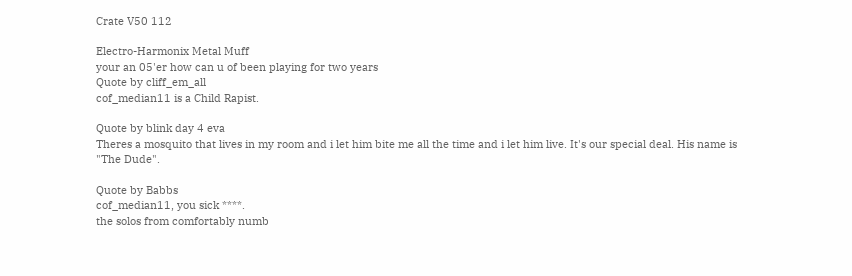Crate V50 112

Electro-Harmonix Metal Muff
your an 05'er how can u of been playing for two years
Quote by cliff_em_all
cof_median11 is a Child Rapist.

Quote by blink day 4 eva
Theres a mosquito that lives in my room and i let him bite me all the time and i let him live. It's our special deal. His name is "The Dude".

Quote by Babbs
cof_median11, you sick ****.
the solos from comfortably numb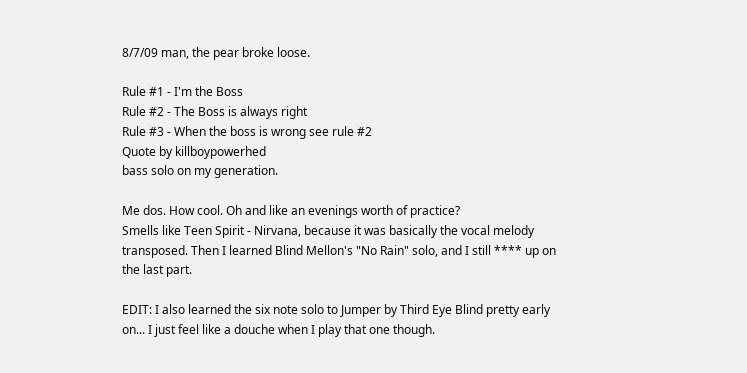8/7/09 man, the pear broke loose.

Rule #1 - I'm the Boss
Rule #2 - The Boss is always right
Rule #3 - When the boss is wrong see rule #2
Quote by killboypowerhed
bass solo on my generation.

Me dos. How cool. Oh and like an evenings worth of practice?
Smells like Teen Spirit - Nirvana, because it was basically the vocal melody transposed. Then I learned Blind Mellon's "No Rain" solo, and I still **** up on the last part.

EDIT: I also learned the six note solo to Jumper by Third Eye Blind pretty early on... I just feel like a douche when I play that one though.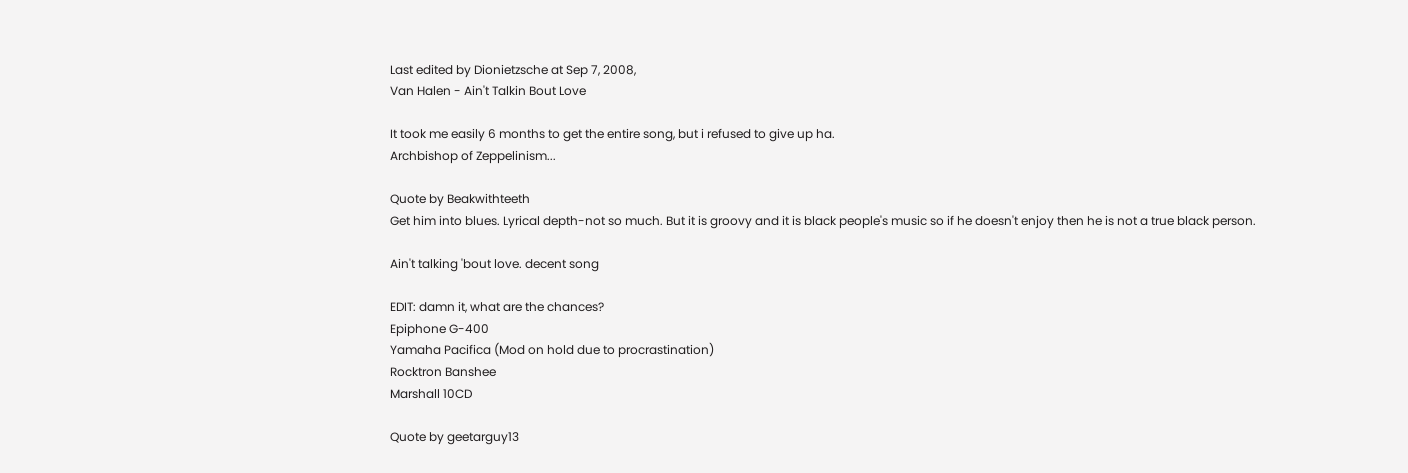Last edited by Dionietzsche at Sep 7, 2008,
Van Halen - Ain't Talkin Bout Love

It took me easily 6 months to get the entire song, but i refused to give up ha.
Archbishop of Zeppelinism...

Quote by Beakwithteeth
Get him into blues. Lyrical depth-not so much. But it is groovy and it is black people's music so if he doesn't enjoy then he is not a true black person.

Ain't talking 'bout love. decent song

EDIT: damn it, what are the chances?
Epiphone G-400
Yamaha Pacifica (Mod on hold due to procrastination)
Rocktron Banshee
Marshall 10CD

Quote by geetarguy13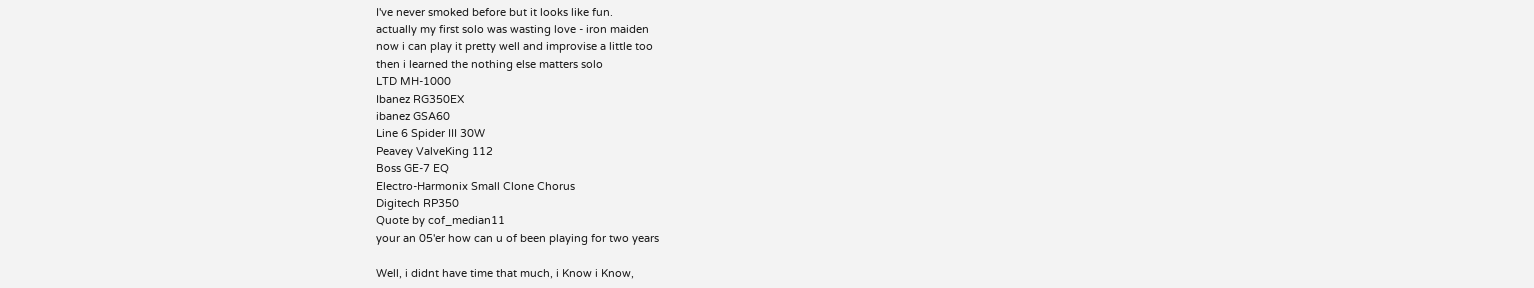I've never smoked before but it looks like fun.
actually my first solo was wasting love - iron maiden
now i can play it pretty well and improvise a little too
then i learned the nothing else matters solo
LTD MH-1000
Ibanez RG350EX
ibanez GSA60
Line 6 Spider III 30W
Peavey ValveKing 112
Boss GE-7 EQ
Electro-Harmonix Small Clone Chorus
Digitech RP350
Quote by cof_median11
your an 05'er how can u of been playing for two years

Well, i didnt have time that much, i Know i Know,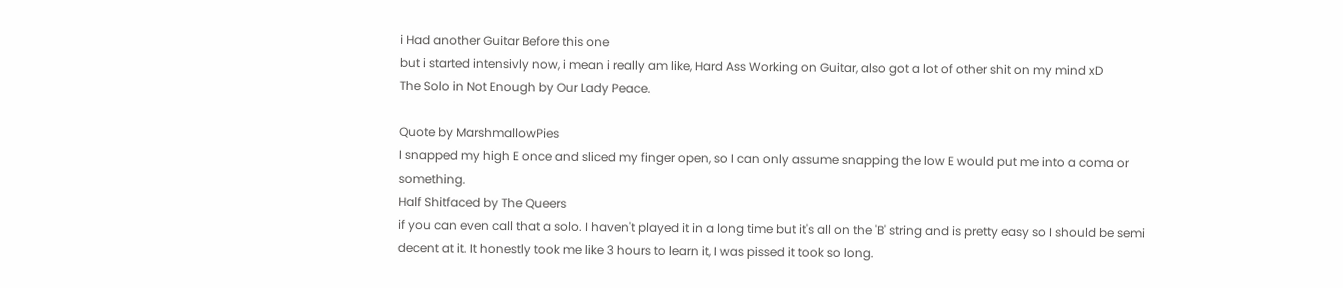i Had another Guitar Before this one
but i started intensivly now, i mean i really am like, Hard Ass Working on Guitar, also got a lot of other shit on my mind xD
The Solo in Not Enough by Our Lady Peace.

Quote by MarshmallowPies
I snapped my high E once and sliced my finger open, so I can only assume snapping the low E would put me into a coma or something.
Half Shitfaced by The Queers
if you can even call that a solo. I haven't played it in a long time but it's all on the 'B' string and is pretty easy so I should be semi decent at it. It honestly took me like 3 hours to learn it, I was pissed it took so long.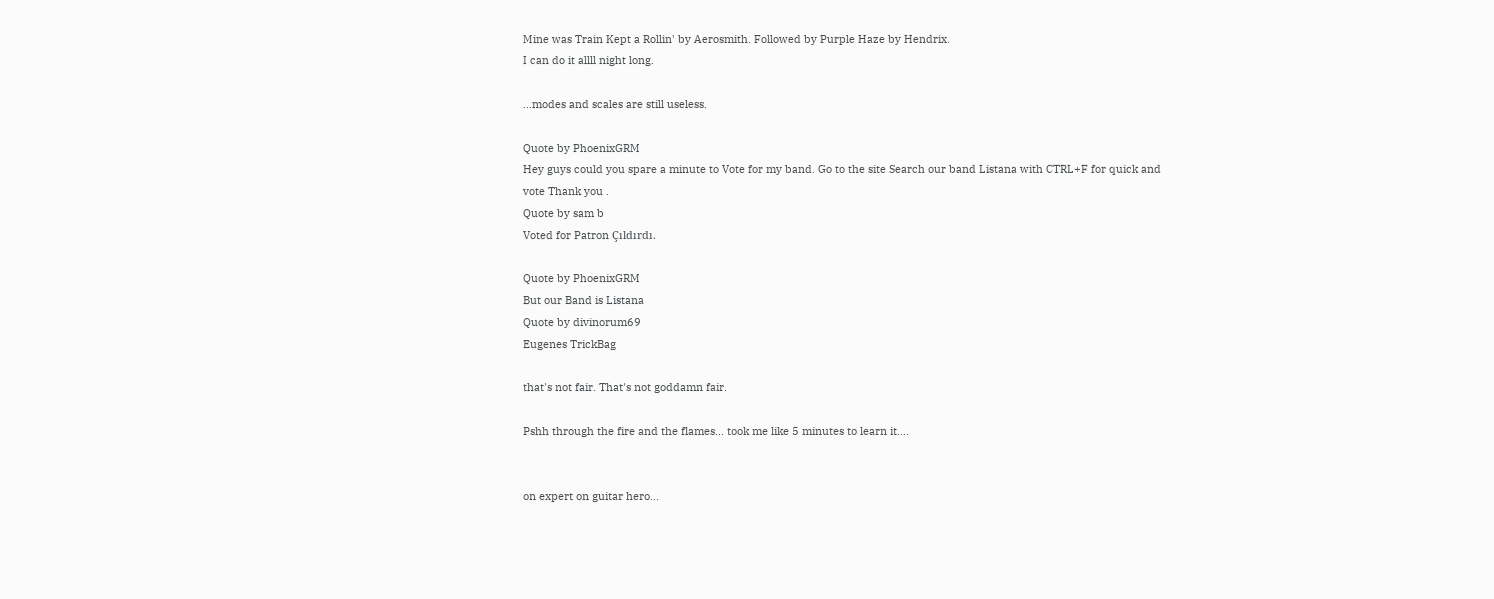Mine was Train Kept a Rollin' by Aerosmith. Followed by Purple Haze by Hendrix.
I can do it allll night long.

...modes and scales are still useless.

Quote by PhoenixGRM
Hey guys could you spare a minute to Vote for my band. Go to the site Search our band Listana with CTRL+F for quick and vote Thank you .
Quote by sam b
Voted for Patron Çıldırdı.

Quote by PhoenixGRM
But our Band is Listana
Quote by divinorum69
Eugenes TrickBag

that's not fair. That's not goddamn fair.

Pshh through the fire and the flames... took me like 5 minutes to learn it....


on expert on guitar hero...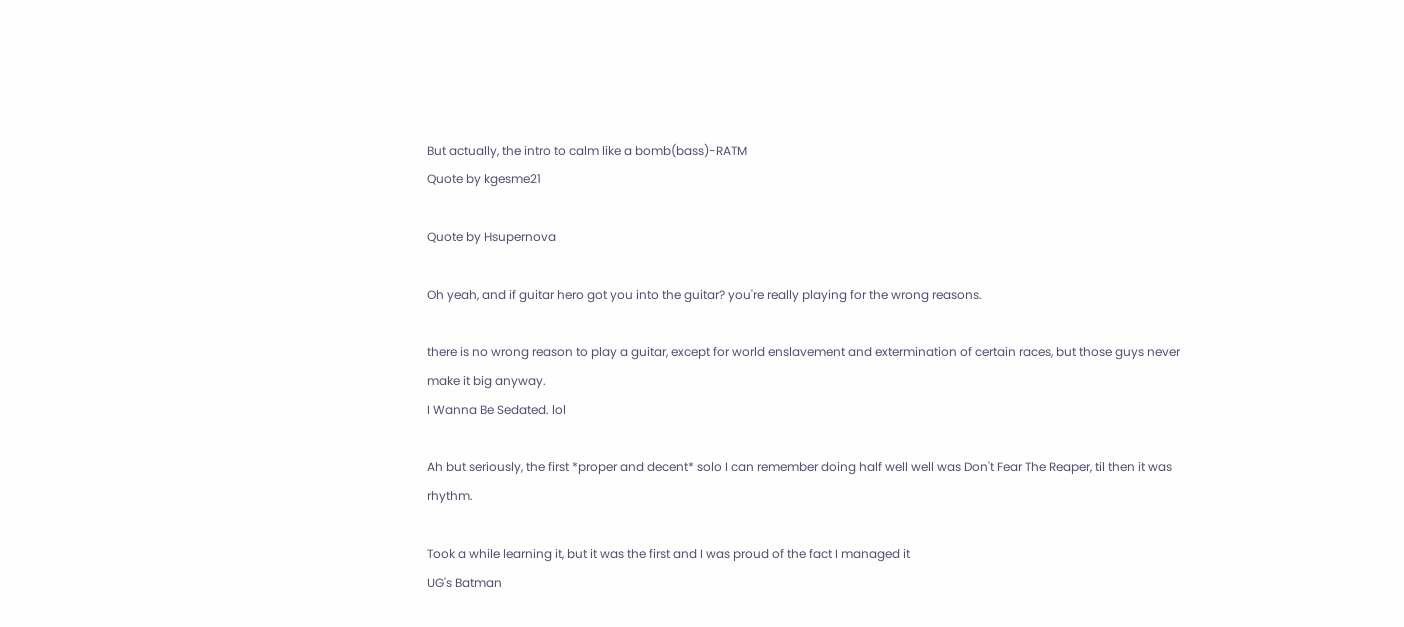But actually, the intro to calm like a bomb(bass)-RATM
Quote by kgesme21

Quote by Hsupernova

Oh yeah, and if guitar hero got you into the guitar? you're really playing for the wrong reasons.

there is no wrong reason to play a guitar, except for world enslavement and extermination of certain races, but those guys never make it big anyway.
I Wanna Be Sedated. lol

Ah but seriously, the first *proper and decent* solo I can remember doing half well well was Don't Fear The Reaper, til then it was rhythm.

Took a while learning it, but it was the first and I was proud of the fact I managed it
UG's Batman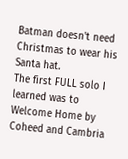Batman doesn't need Christmas to wear his Santa hat.
The first FULL solo I learned was to Welcome Home by Coheed and Cambria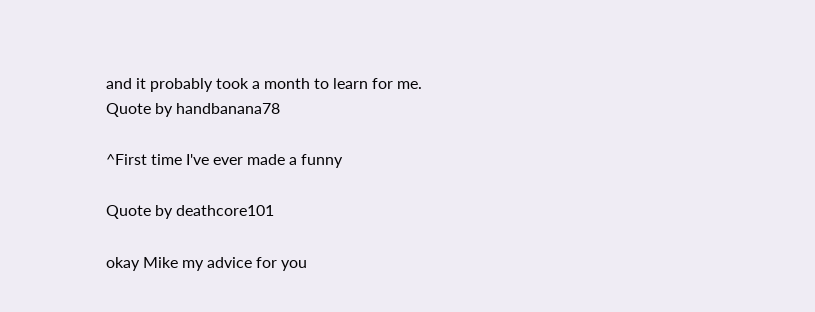and it probably took a month to learn for me.
Quote by handbanana78

^First time I've ever made a funny

Quote by deathcore101

okay Mike my advice for you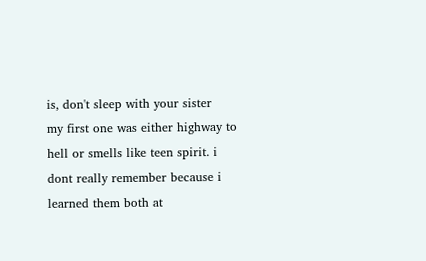is, don't sleep with your sister
my first one was either highway to hell or smells like teen spirit. i dont really remember because i learned them both at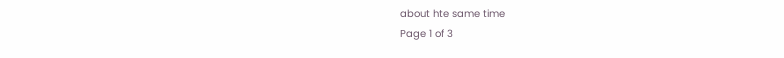about hte same time
Page 1 of 3